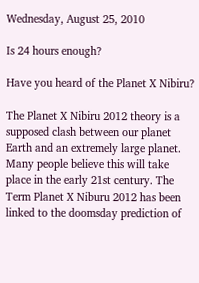Wednesday, August 25, 2010

Is 24 hours enough?

Have you heard of the Planet X Nibiru?

The Planet X Nibiru 2012 theory is a supposed clash between our planet Earth and an extremely large planet. Many people believe this will take place in the early 21st century. The Term Planet X Niburu 2012 has been linked to the doomsday prediction of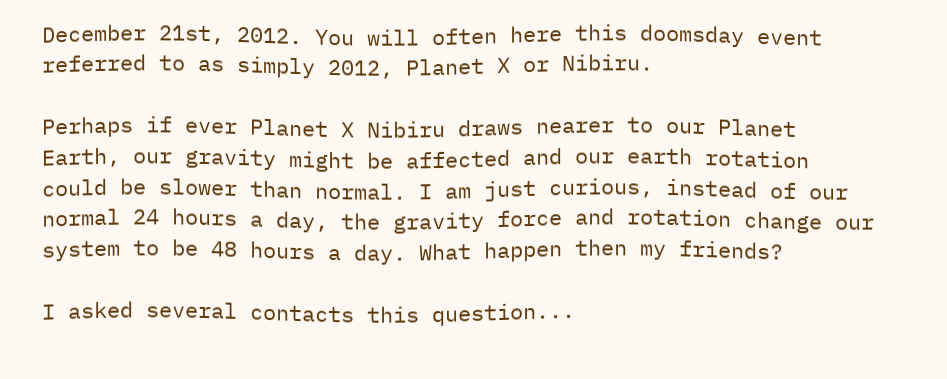December 21st, 2012. You will often here this doomsday event referred to as simply 2012, Planet X or Nibiru.

Perhaps if ever Planet X Nibiru draws nearer to our Planet Earth, our gravity might be affected and our earth rotation could be slower than normal. I am just curious, instead of our normal 24 hours a day, the gravity force and rotation change our system to be 48 hours a day. What happen then my friends?

I asked several contacts this question...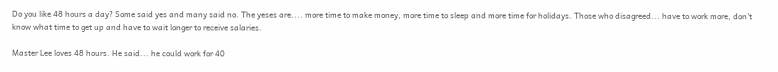Do you like 48 hours a day? Some said yes and many said no. The yeses are.... more time to make money, more time to sleep and more time for holidays. Those who disagreed... have to work more, don't know what time to get up and have to wait longer to receive salaries.

Master Lee loves 48 hours. He said... he could work for 40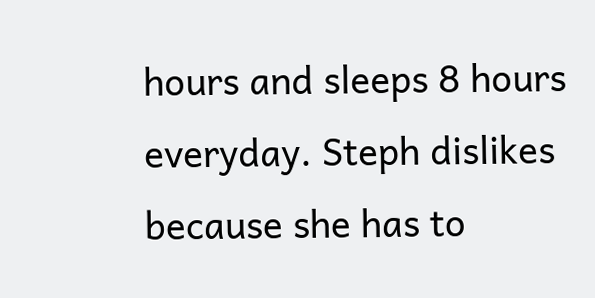hours and sleeps 8 hours everyday. Steph dislikes because she has to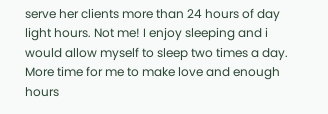serve her clients more than 24 hours of day light hours. Not me! I enjoy sleeping and i would allow myself to sleep two times a day. More time for me to make love and enough hours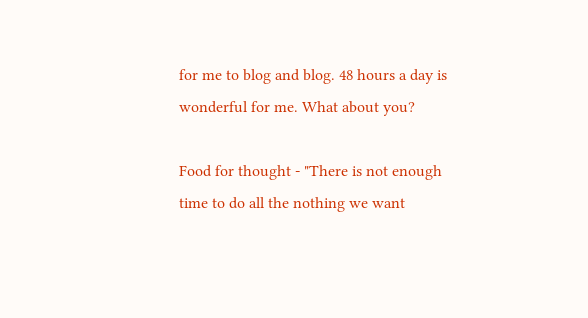for me to blog and blog. 48 hours a day is wonderful for me. What about you?

Food for thought - "There is not enough time to do all the nothing we want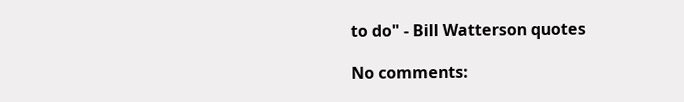to do" - Bill Watterson quotes

No comments: